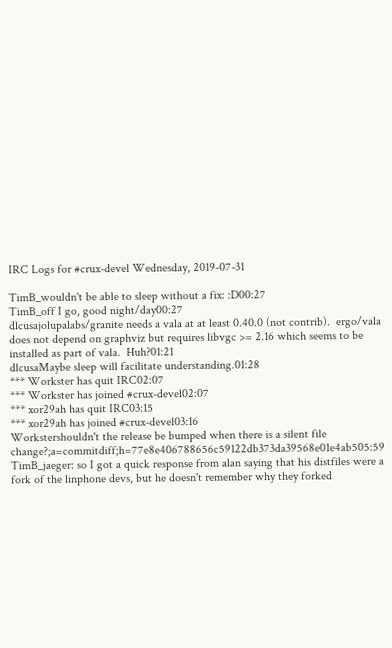IRC Logs for #crux-devel Wednesday, 2019-07-31

TimB_wouldn't be able to sleep without a fix: :D00:27
TimB_off I go, good night/day00:27
dlcusajolupalabs/granite needs a vala at at least 0.40.0 (not contrib).  ergo/vala does not depend on graphviz but requires libvgc >= 2.16 which seems to be installed as part of vala.  Huh?01:21
dlcusaMaybe sleep will facilitate understanding.01:28
*** Workster has quit IRC02:07
*** Workster has joined #crux-devel02:07
*** xor29ah has quit IRC03:15
*** xor29ah has joined #crux-devel03:16
Workstershouldn't the release be bumped when there is a silent file change?;a=commitdiff;h=77e8e406788656c59122db373da39568e01e4ab505:59
TimB_jaeger: so I got a quick response from alan saying that his distfiles were a fork of the linphone devs, but he doesn't remember why they forked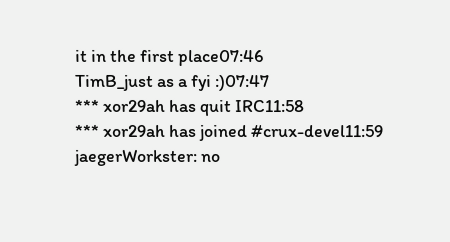it in the first place07:46
TimB_just as a fyi :)07:47
*** xor29ah has quit IRC11:58
*** xor29ah has joined #crux-devel11:59
jaegerWorkster: no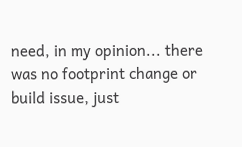need, in my opinion... there was no footprint change or build issue, just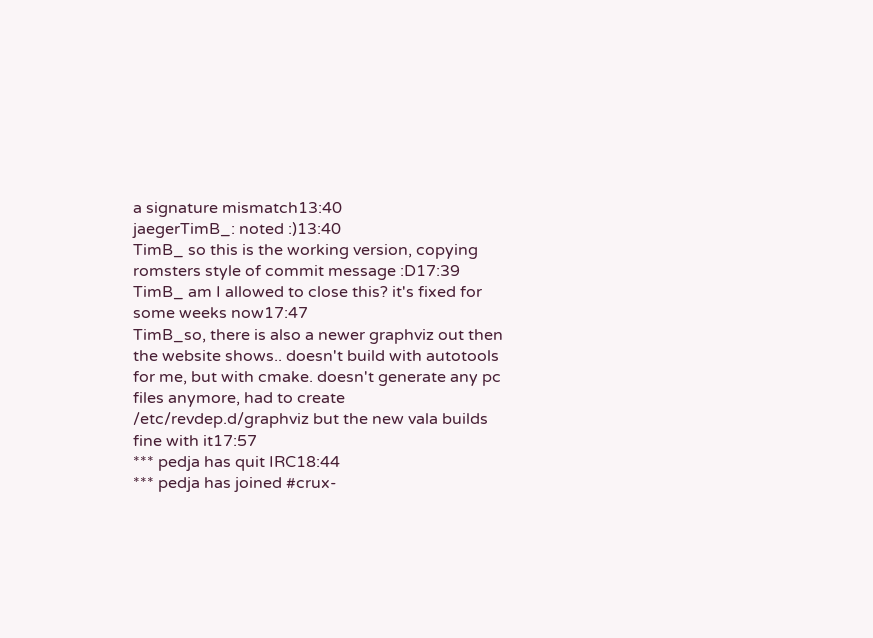a signature mismatch13:40
jaegerTimB_: noted :)13:40
TimB_ so this is the working version, copying romsters style of commit message :D17:39
TimB_ am I allowed to close this? it's fixed for some weeks now17:47
TimB_so, there is also a newer graphviz out then the website shows.. doesn't build with autotools for me, but with cmake. doesn't generate any pc files anymore, had to create /etc/revdep.d/graphviz but the new vala builds fine with it17:57
*** pedja has quit IRC18:44
*** pedja has joined #crux-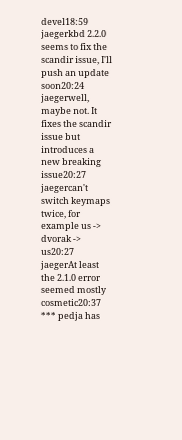devel18:59
jaegerkbd 2.2.0 seems to fix the scandir issue, I'll push an update soon20:24
jaegerwell, maybe not. It fixes the scandir issue but introduces a new breaking issue20:27
jaegercan't switch keymaps twice, for example us -> dvorak -> us20:27
jaegerAt least the 2.1.0 error seemed mostly cosmetic20:37
*** pedja has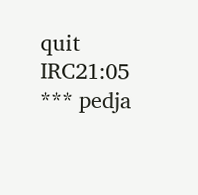quit IRC21:05
*** pedja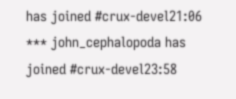has joined #crux-devel21:06
*** john_cephalopoda has joined #crux-devel23:58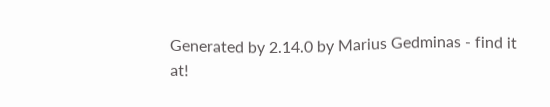Generated by 2.14.0 by Marius Gedminas - find it at!